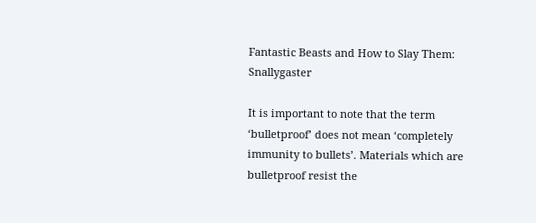Fantastic Beasts and How to Slay Them: Snallygaster

It is important to note that the term ‘bulletproof’ does not mean ‘completely immunity to bullets’. Materials which are bulletproof resist the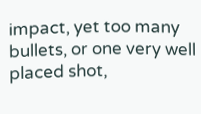impact, yet too many bullets, or one very well placed shot,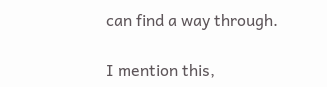can find a way through.

I mention this,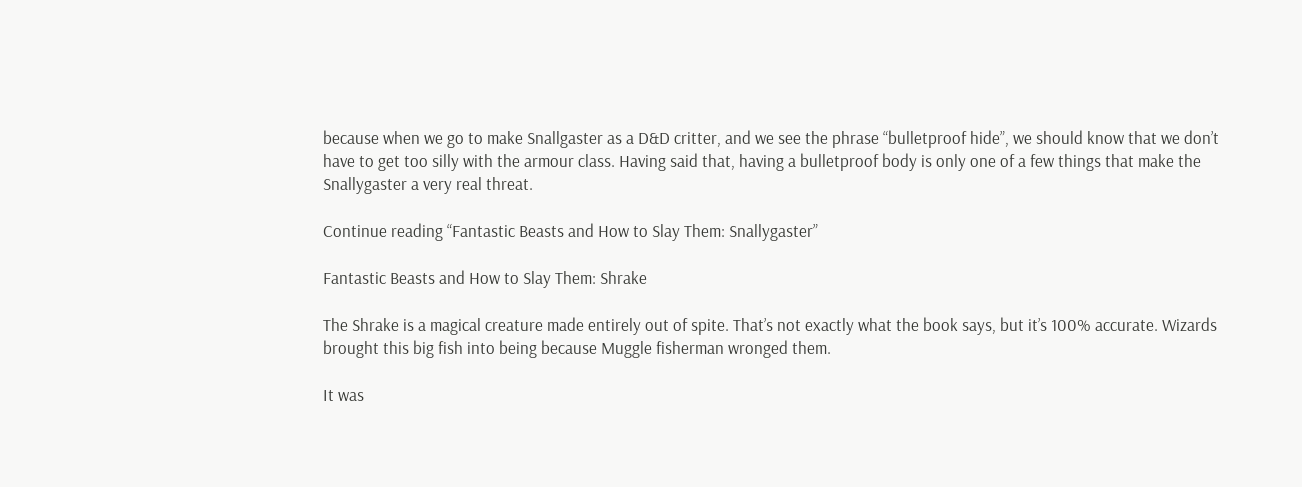because when we go to make Snallgaster as a D&D critter, and we see the phrase “bulletproof hide”, we should know that we don’t have to get too silly with the armour class. Having said that, having a bulletproof body is only one of a few things that make the Snallygaster a very real threat.

Continue reading “Fantastic Beasts and How to Slay Them: Snallygaster”

Fantastic Beasts and How to Slay Them: Shrake

The Shrake is a magical creature made entirely out of spite. That’s not exactly what the book says, but it’s 100% accurate. Wizards brought this big fish into being because Muggle fisherman wronged them.

It was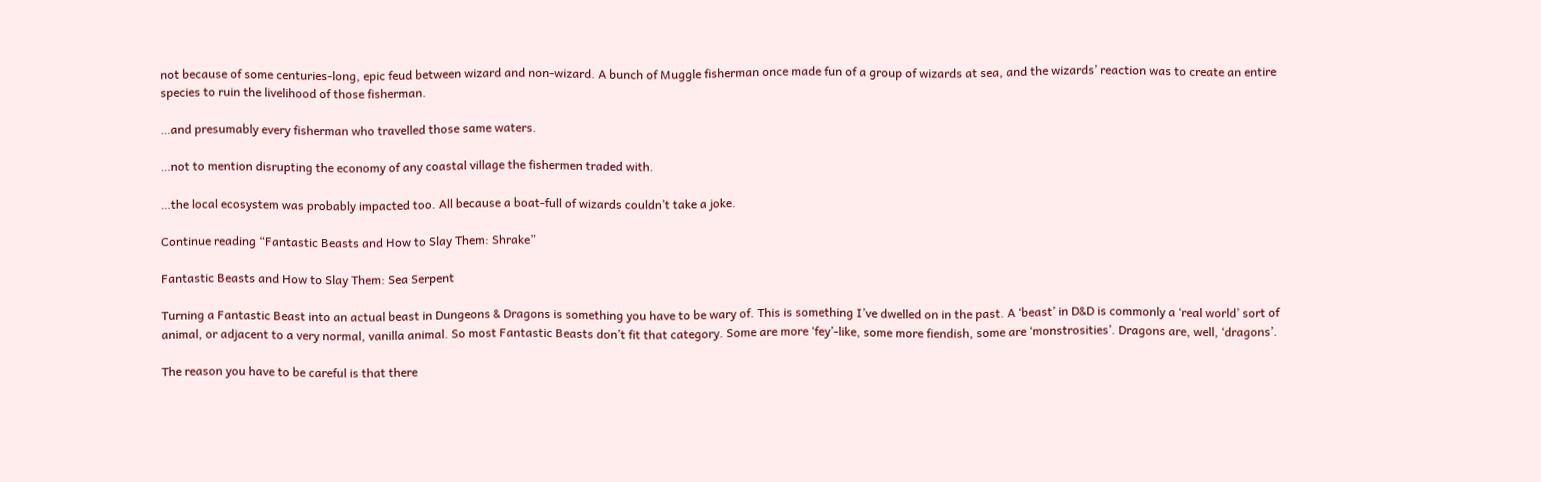not because of some centuries-long, epic feud between wizard and non-wizard. A bunch of Muggle fisherman once made fun of a group of wizards at sea, and the wizards’ reaction was to create an entire species to ruin the livelihood of those fisherman.

…and presumably every fisherman who travelled those same waters.

…not to mention disrupting the economy of any coastal village the fishermen traded with.

…the local ecosystem was probably impacted too. All because a boat-full of wizards couldn’t take a joke.

Continue reading “Fantastic Beasts and How to Slay Them: Shrake”

Fantastic Beasts and How to Slay Them: Sea Serpent

Turning a Fantastic Beast into an actual beast in Dungeons & Dragons is something you have to be wary of. This is something I’ve dwelled on in the past. A ‘beast’ in D&D is commonly a ‘real world’ sort of animal, or adjacent to a very normal, vanilla animal. So most Fantastic Beasts don’t fit that category. Some are more ‘fey’-like, some more fiendish, some are ‘monstrosities’. Dragons are, well, ‘dragons’.

The reason you have to be careful is that there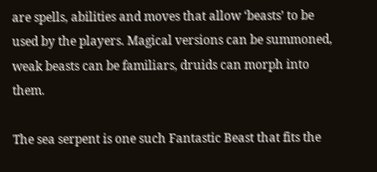are spells, abilities and moves that allow ‘beasts’ to be used by the players. Magical versions can be summoned, weak beasts can be familiars, druids can morph into them.

The sea serpent is one such Fantastic Beast that fits the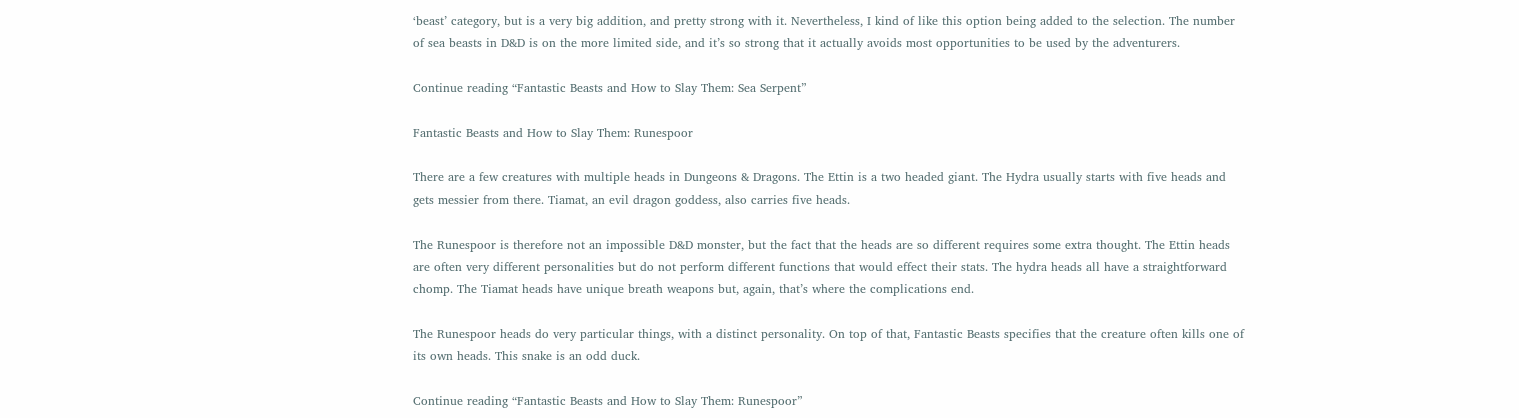‘beast’ category, but is a very big addition, and pretty strong with it. Nevertheless, I kind of like this option being added to the selection. The number of sea beasts in D&D is on the more limited side, and it’s so strong that it actually avoids most opportunities to be used by the adventurers.

Continue reading “Fantastic Beasts and How to Slay Them: Sea Serpent”

Fantastic Beasts and How to Slay Them: Runespoor

There are a few creatures with multiple heads in Dungeons & Dragons. The Ettin is a two headed giant. The Hydra usually starts with five heads and gets messier from there. Tiamat, an evil dragon goddess, also carries five heads.

The Runespoor is therefore not an impossible D&D monster, but the fact that the heads are so different requires some extra thought. The Ettin heads are often very different personalities but do not perform different functions that would effect their stats. The hydra heads all have a straightforward chomp. The Tiamat heads have unique breath weapons but, again, that’s where the complications end.

The Runespoor heads do very particular things, with a distinct personality. On top of that, Fantastic Beasts specifies that the creature often kills one of its own heads. This snake is an odd duck.

Continue reading “Fantastic Beasts and How to Slay Them: Runespoor”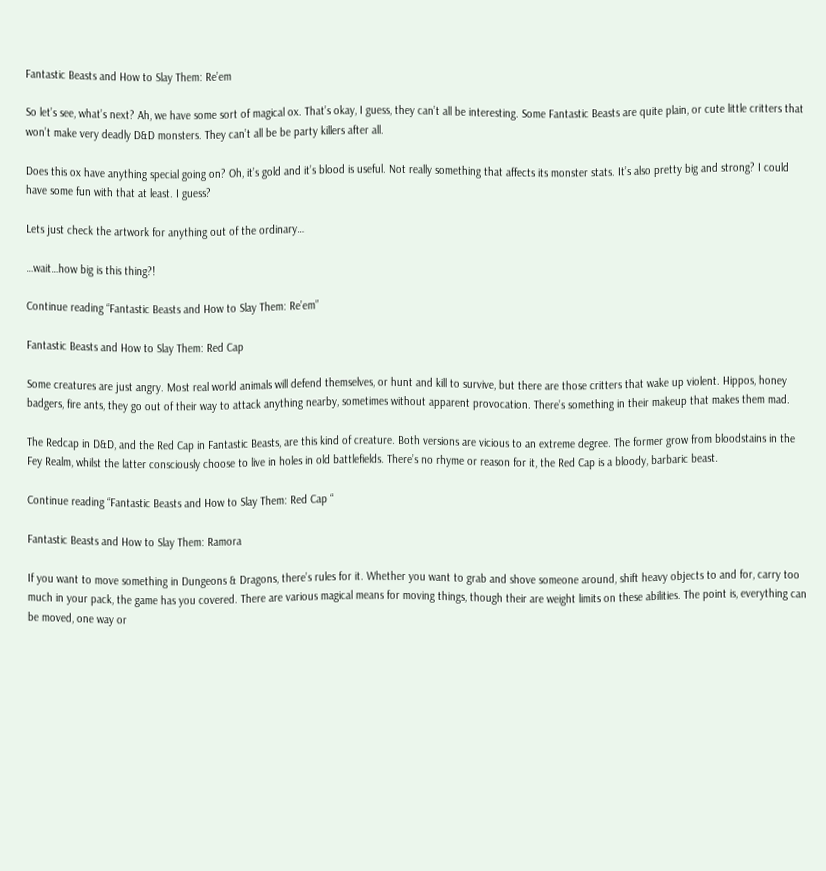Fantastic Beasts and How to Slay Them: Re’em

So let’s see, what’s next? Ah, we have some sort of magical ox. That’s okay, I guess, they can’t all be interesting. Some Fantastic Beasts are quite plain, or cute little critters that won’t make very deadly D&D monsters. They can’t all be be party killers after all.

Does this ox have anything special going on? Oh, it’s gold and it’s blood is useful. Not really something that affects its monster stats. It’s also pretty big and strong? I could have some fun with that at least. I guess?

Lets just check the artwork for anything out of the ordinary…

…wait…how big is this thing?!

Continue reading “Fantastic Beasts and How to Slay Them: Re’em”

Fantastic Beasts and How to Slay Them: Red Cap

Some creatures are just angry. Most real world animals will defend themselves, or hunt and kill to survive, but there are those critters that wake up violent. Hippos, honey badgers, fire ants, they go out of their way to attack anything nearby, sometimes without apparent provocation. There’s something in their makeup that makes them mad.

The Redcap in D&D, and the Red Cap in Fantastic Beasts, are this kind of creature. Both versions are vicious to an extreme degree. The former grow from bloodstains in the Fey Realm, whilst the latter consciously choose to live in holes in old battlefields. There’s no rhyme or reason for it, the Red Cap is a bloody, barbaric beast.

Continue reading “Fantastic Beasts and How to Slay Them: Red Cap “

Fantastic Beasts and How to Slay Them: Ramora

If you want to move something in Dungeons & Dragons, there’s rules for it. Whether you want to grab and shove someone around, shift heavy objects to and for, carry too much in your pack, the game has you covered. There are various magical means for moving things, though their are weight limits on these abilities. The point is, everything can be moved, one way or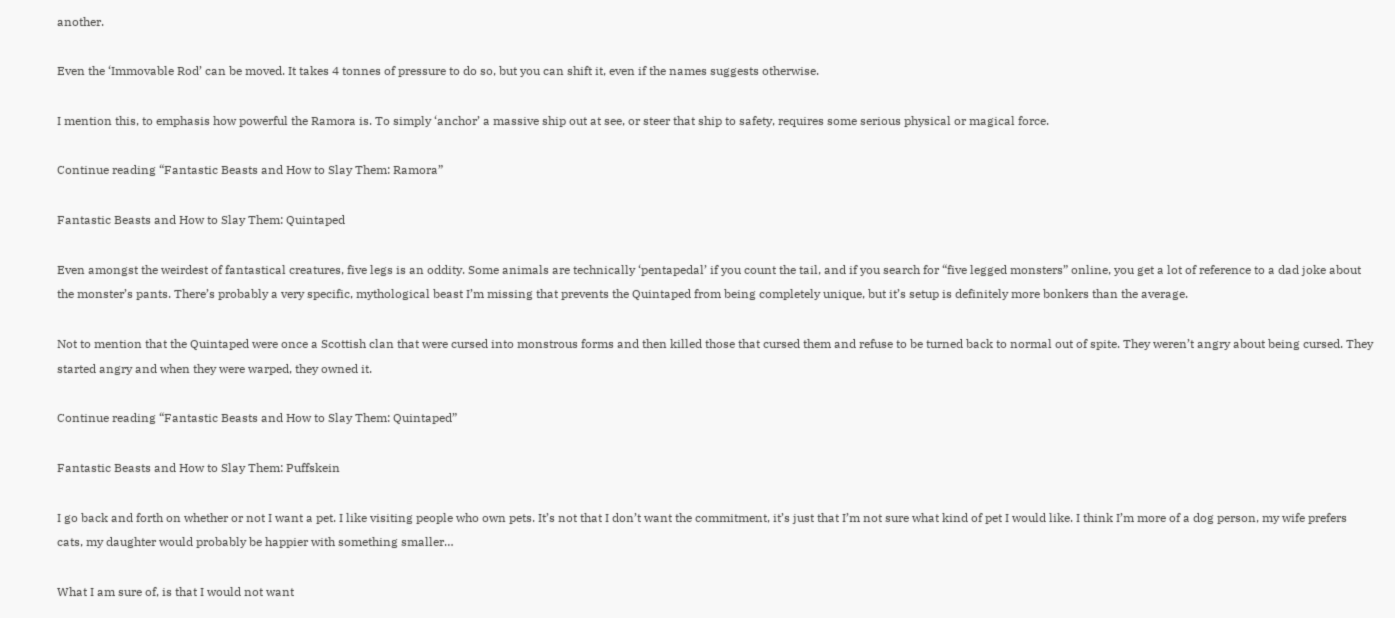another.

Even the ‘Immovable Rod’ can be moved. It takes 4 tonnes of pressure to do so, but you can shift it, even if the names suggests otherwise.

I mention this, to emphasis how powerful the Ramora is. To simply ‘anchor’ a massive ship out at see, or steer that ship to safety, requires some serious physical or magical force.

Continue reading “Fantastic Beasts and How to Slay Them: Ramora”

Fantastic Beasts and How to Slay Them: Quintaped

Even amongst the weirdest of fantastical creatures, five legs is an oddity. Some animals are technically ‘pentapedal’ if you count the tail, and if you search for “five legged monsters” online, you get a lot of reference to a dad joke about the monster’s pants. There’s probably a very specific, mythological beast I’m missing that prevents the Quintaped from being completely unique, but it’s setup is definitely more bonkers than the average.

Not to mention that the Quintaped were once a Scottish clan that were cursed into monstrous forms and then killed those that cursed them and refuse to be turned back to normal out of spite. They weren’t angry about being cursed. They started angry and when they were warped, they owned it.

Continue reading “Fantastic Beasts and How to Slay Them: Quintaped”

Fantastic Beasts and How to Slay Them: Puffskein

I go back and forth on whether or not I want a pet. I like visiting people who own pets. It’s not that I don’t want the commitment, it’s just that I’m not sure what kind of pet I would like. I think I’m more of a dog person, my wife prefers cats, my daughter would probably be happier with something smaller…

What I am sure of, is that I would not want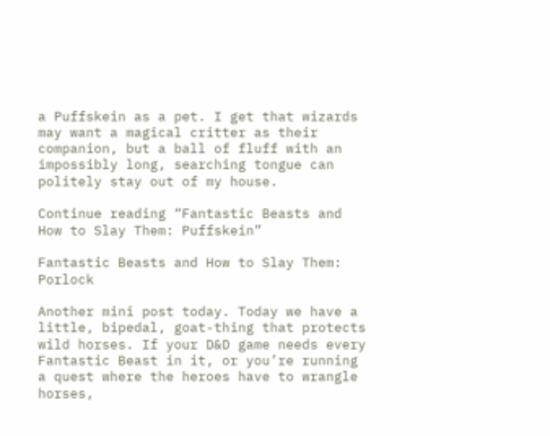a Puffskein as a pet. I get that wizards may want a magical critter as their companion, but a ball of fluff with an impossibly long, searching tongue can politely stay out of my house.

Continue reading “Fantastic Beasts and How to Slay Them: Puffskein”

Fantastic Beasts and How to Slay Them: Porlock

Another mini post today. Today we have a little, bipedal, goat-thing that protects wild horses. If your D&D game needs every Fantastic Beast in it, or you’re running a quest where the heroes have to wrangle horses,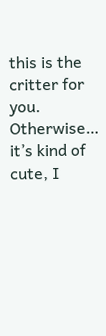this is the critter for you. Otherwise… it’s kind of cute, I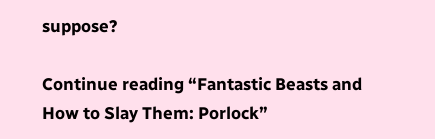suppose?

Continue reading “Fantastic Beasts and How to Slay Them: Porlock”